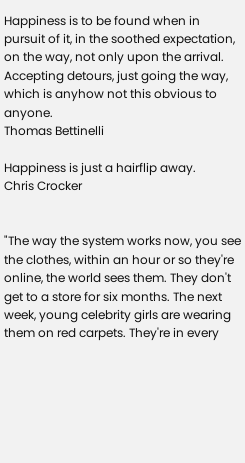Happiness is to be found when in pursuit of it, in the soothed expectation, on the way, not only upon the arrival. Accepting detours, just going the way, which is anyhow not this obvious to anyone.
Thomas Bettinelli

Happiness is just a hairflip away.
Chris Crocker


"The way the system works now, you see the clothes, within an hour or so they're online, the world sees them. They don't get to a store for six months. The next week, young celebrity girls are wearing them on red carpets. They're in every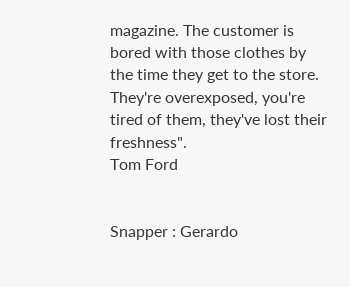magazine. The customer is bored with those clothes by the time they get to the store. They're overexposed, you're tired of them, they've lost their freshness".
Tom Ford


Snapper : Gerardo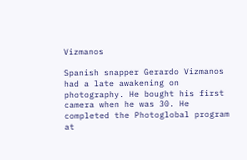Vizmanos

Spanish snapper Gerardo Vizmanos had a late awakening on photography. He bought his first camera when he was 30. He completed the Photoglobal program at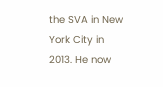the SVA in New York City in 2013. He now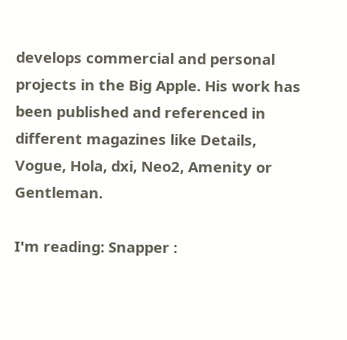develops commercial and personal projects in the Big Apple. His work has been published and referenced in different magazines like Details, Vogue, Hola, dxi, Neo2, Amenity or Gentleman.

I'm reading: Snapper :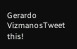Gerardo VizmanosTweet this!